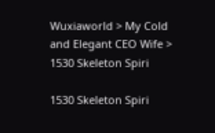Wuxiaworld > My Cold and Elegant CEO Wife > 1530 Skeleton Spiri

1530 Skeleton Spiri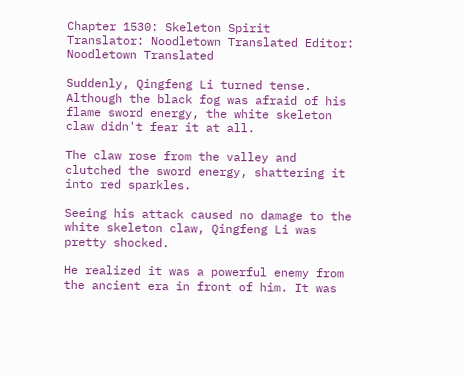Chapter 1530: Skeleton Spirit
Translator: Noodletown Translated Editor: Noodletown Translated

Suddenly, Qingfeng Li turned tense. Although the black fog was afraid of his flame sword energy, the white skeleton claw didn't fear it at all.

The claw rose from the valley and clutched the sword energy, shattering it into red sparkles.

Seeing his attack caused no damage to the white skeleton claw, Qingfeng Li was pretty shocked.

He realized it was a powerful enemy from the ancient era in front of him. It was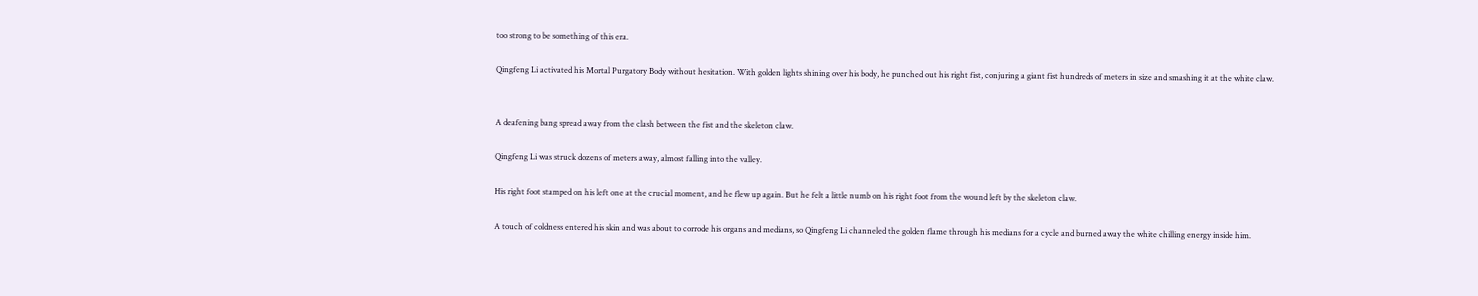too strong to be something of this era.

Qingfeng Li activated his Mortal Purgatory Body without hesitation. With golden lights shining over his body, he punched out his right fist, conjuring a giant fist hundreds of meters in size and smashing it at the white claw.


A deafening bang spread away from the clash between the fist and the skeleton claw.

Qingfeng Li was struck dozens of meters away, almost falling into the valley.

His right foot stamped on his left one at the crucial moment, and he flew up again. But he felt a little numb on his right foot from the wound left by the skeleton claw.

A touch of coldness entered his skin and was about to corrode his organs and medians, so Qingfeng Li channeled the golden flame through his medians for a cycle and burned away the white chilling energy inside him.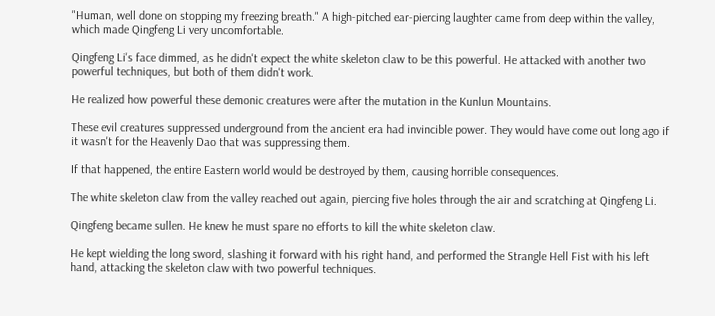"Human, well done on stopping my freezing breath." A high-pitched ear-piercing laughter came from deep within the valley, which made Qingfeng Li very uncomfortable.

Qingfeng Li's face dimmed, as he didn't expect the white skeleton claw to be this powerful. He attacked with another two powerful techniques, but both of them didn't work.

He realized how powerful these demonic creatures were after the mutation in the Kunlun Mountains.

These evil creatures suppressed underground from the ancient era had invincible power. They would have come out long ago if it wasn't for the Heavenly Dao that was suppressing them.

If that happened, the entire Eastern world would be destroyed by them, causing horrible consequences.

The white skeleton claw from the valley reached out again, piercing five holes through the air and scratching at Qingfeng Li.

Qingfeng became sullen. He knew he must spare no efforts to kill the white skeleton claw.

He kept wielding the long sword, slashing it forward with his right hand, and performed the Strangle Hell Fist with his left hand, attacking the skeleton claw with two powerful techniques.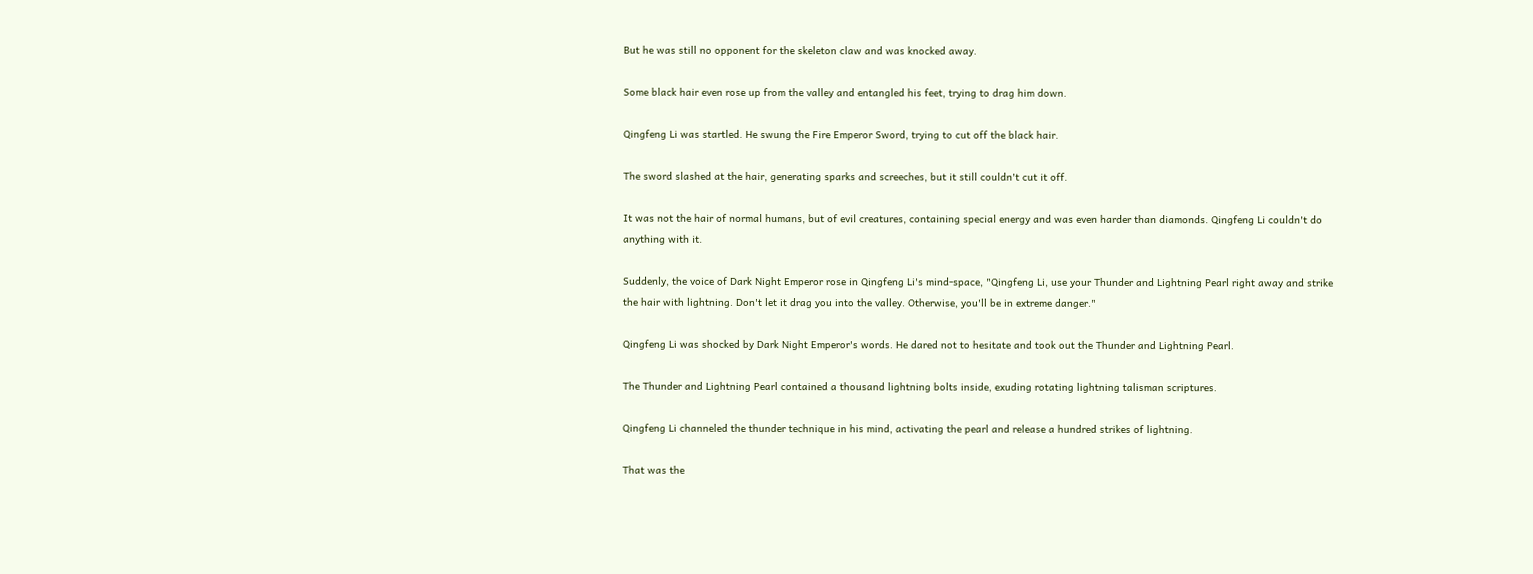But he was still no opponent for the skeleton claw and was knocked away.

Some black hair even rose up from the valley and entangled his feet, trying to drag him down.

Qingfeng Li was startled. He swung the Fire Emperor Sword, trying to cut off the black hair.

The sword slashed at the hair, generating sparks and screeches, but it still couldn't cut it off.

It was not the hair of normal humans, but of evil creatures, containing special energy and was even harder than diamonds. Qingfeng Li couldn't do anything with it.

Suddenly, the voice of Dark Night Emperor rose in Qingfeng Li's mind-space, "Qingfeng Li, use your Thunder and Lightning Pearl right away and strike the hair with lightning. Don't let it drag you into the valley. Otherwise, you'll be in extreme danger."

Qingfeng Li was shocked by Dark Night Emperor's words. He dared not to hesitate and took out the Thunder and Lightning Pearl.

The Thunder and Lightning Pearl contained a thousand lightning bolts inside, exuding rotating lightning talisman scriptures.

Qingfeng Li channeled the thunder technique in his mind, activating the pearl and release a hundred strikes of lightning.

That was the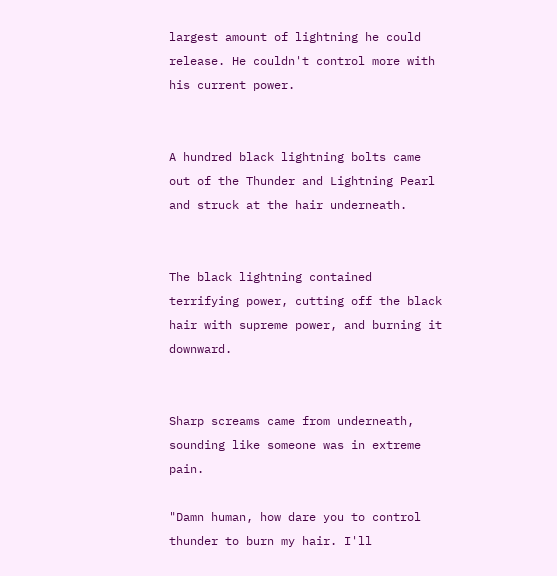largest amount of lightning he could release. He couldn't control more with his current power.


A hundred black lightning bolts came out of the Thunder and Lightning Pearl and struck at the hair underneath.


The black lightning contained terrifying power, cutting off the black hair with supreme power, and burning it downward.


Sharp screams came from underneath, sounding like someone was in extreme pain.

"Damn human, how dare you to control thunder to burn my hair. I'll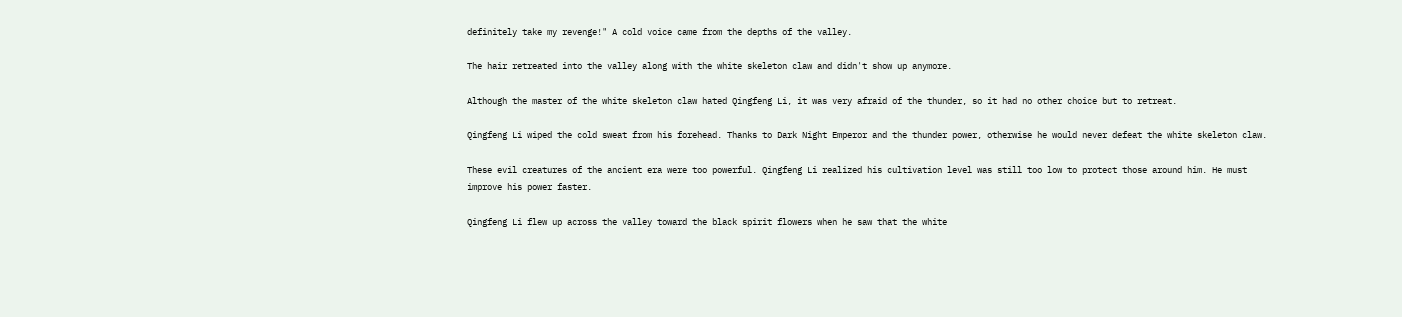definitely take my revenge!" A cold voice came from the depths of the valley.

The hair retreated into the valley along with the white skeleton claw and didn't show up anymore.

Although the master of the white skeleton claw hated Qingfeng Li, it was very afraid of the thunder, so it had no other choice but to retreat.

Qingfeng Li wiped the cold sweat from his forehead. Thanks to Dark Night Emperor and the thunder power, otherwise he would never defeat the white skeleton claw.

These evil creatures of the ancient era were too powerful. Qingfeng Li realized his cultivation level was still too low to protect those around him. He must improve his power faster.

Qingfeng Li flew up across the valley toward the black spirit flowers when he saw that the white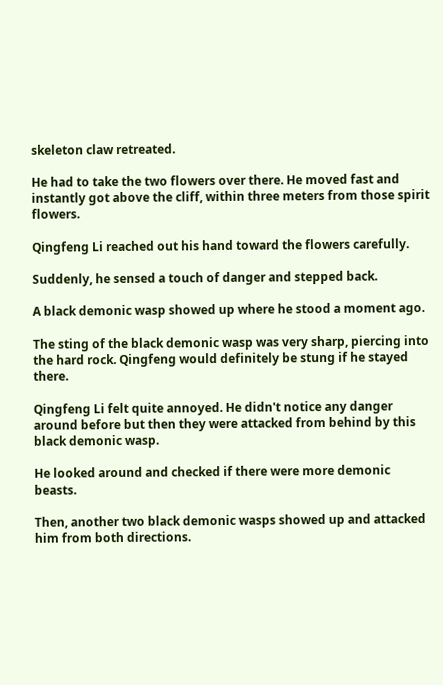skeleton claw retreated.

He had to take the two flowers over there. He moved fast and instantly got above the cliff, within three meters from those spirit flowers.

Qingfeng Li reached out his hand toward the flowers carefully.

Suddenly, he sensed a touch of danger and stepped back.

A black demonic wasp showed up where he stood a moment ago.

The sting of the black demonic wasp was very sharp, piercing into the hard rock. Qingfeng would definitely be stung if he stayed there.

Qingfeng Li felt quite annoyed. He didn't notice any danger around before but then they were attacked from behind by this black demonic wasp.

He looked around and checked if there were more demonic beasts.

Then, another two black demonic wasps showed up and attacked him from both directions.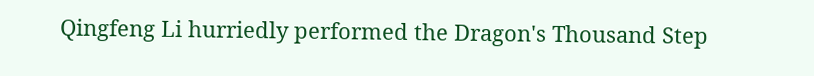Qingfeng Li hurriedly performed the Dragon's Thousand Step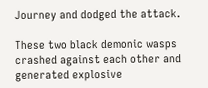Journey and dodged the attack.

These two black demonic wasps crashed against each other and generated explosive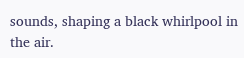sounds, shaping a black whirlpool in the air.